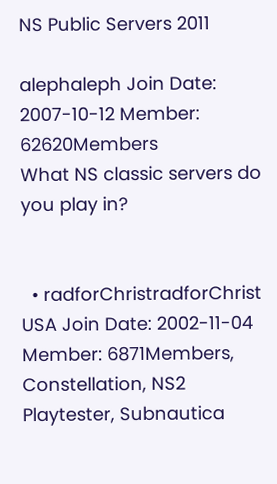NS Public Servers 2011

alephaleph Join Date: 2007-10-12 Member: 62620Members
What NS classic servers do you play in?


  • radforChristradforChrist USA Join Date: 2002-11-04 Member: 6871Members, Constellation, NS2 Playtester, Subnautica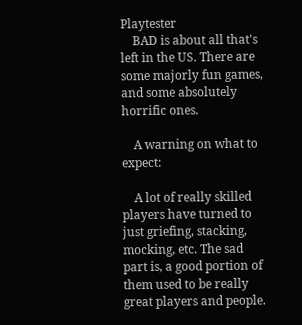Playtester
    BAD is about all that's left in the US. There are some majorly fun games, and some absolutely horrific ones.

    A warning on what to expect:

    A lot of really skilled players have turned to just griefing, stacking, mocking, etc. The sad part is, a good portion of them used to be really great players and people.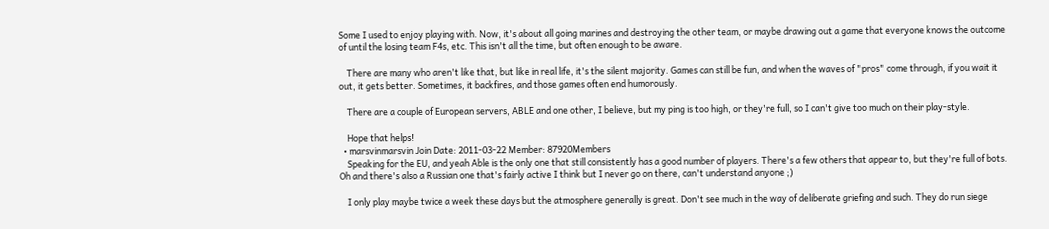Some I used to enjoy playing with. Now, it's about all going marines and destroying the other team, or maybe drawing out a game that everyone knows the outcome of until the losing team F4s, etc. This isn't all the time, but often enough to be aware.

    There are many who aren't like that, but like in real life, it's the silent majority. Games can still be fun, and when the waves of "pros" come through, if you wait it out, it gets better. Sometimes, it backfires, and those games often end humorously.

    There are a couple of European servers, ABLE and one other, I believe, but my ping is too high, or they're full, so I can't give too much on their play-style.

    Hope that helps!
  • marsvinmarsvin Join Date: 2011-03-22 Member: 87920Members
    Speaking for the EU, and yeah Able is the only one that still consistently has a good number of players. There's a few others that appear to, but they're full of bots. Oh and there's also a Russian one that's fairly active I think but I never go on there, can't understand anyone ;)

    I only play maybe twice a week these days but the atmosphere generally is great. Don't see much in the way of deliberate griefing and such. They do run siege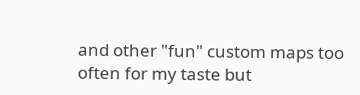and other "fun" custom maps too often for my taste but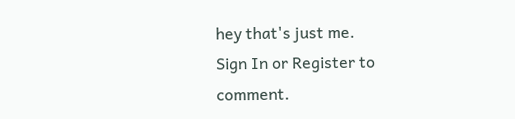hey that's just me.
Sign In or Register to comment.